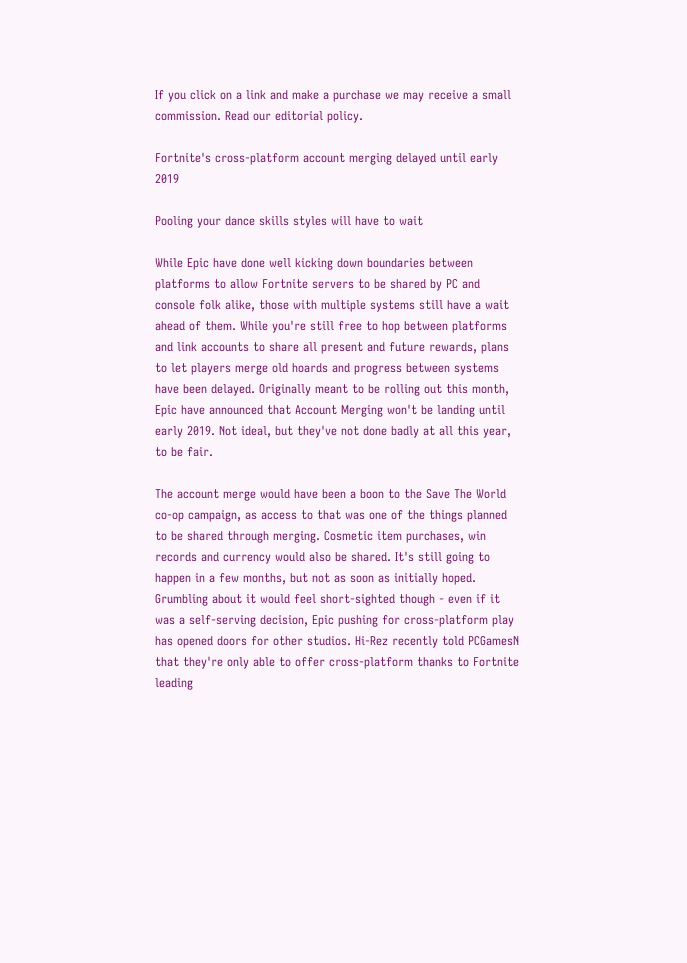If you click on a link and make a purchase we may receive a small commission. Read our editorial policy.

Fortnite's cross-platform account merging delayed until early 2019

Pooling your dance skills styles will have to wait

While Epic have done well kicking down boundaries between platforms to allow Fortnite servers to be shared by PC and console folk alike, those with multiple systems still have a wait ahead of them. While you're still free to hop between platforms and link accounts to share all present and future rewards, plans to let players merge old hoards and progress between systems have been delayed. Originally meant to be rolling out this month, Epic have announced that Account Merging won't be landing until early 2019. Not ideal, but they've not done badly at all this year, to be fair.

The account merge would have been a boon to the Save The World co-op campaign, as access to that was one of the things planned to be shared through merging. Cosmetic item purchases, win records and currency would also be shared. It's still going to happen in a few months, but not as soon as initially hoped. Grumbling about it would feel short-sighted though - even if it was a self-serving decision, Epic pushing for cross-platform play has opened doors for other studios. Hi-Rez recently told PCGamesN that they're only able to offer cross-platform thanks to Fortnite leading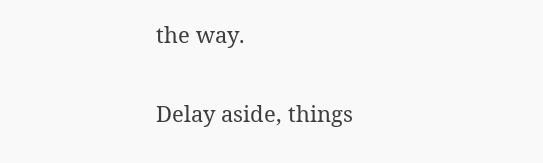the way.

Delay aside, things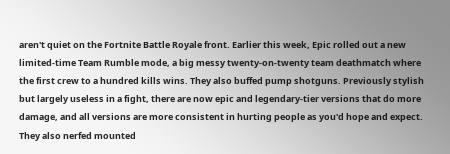aren't quiet on the Fortnite Battle Royale front. Earlier this week, Epic rolled out a new limited-time Team Rumble mode, a big messy twenty-on-twenty team deathmatch where the first crew to a hundred kills wins. They also buffed pump shotguns. Previously stylish but largely useless in a fight, there are now epic and legendary-tier versions that do more damage, and all versions are more consistent in hurting people as you'd hope and expect. They also nerfed mounted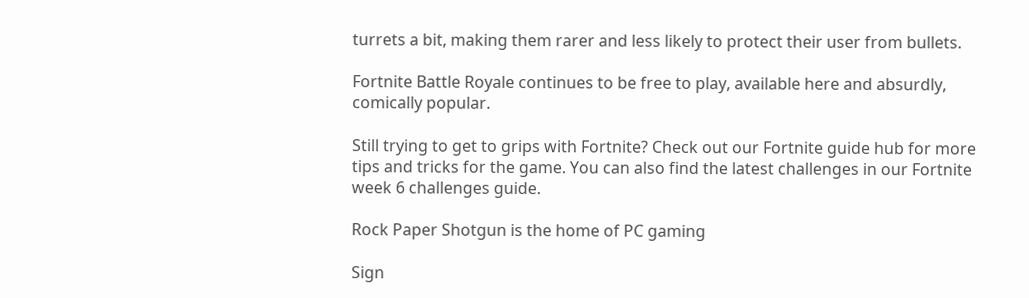turrets a bit, making them rarer and less likely to protect their user from bullets.

Fortnite Battle Royale continues to be free to play, available here and absurdly, comically popular.

Still trying to get to grips with Fortnite? Check out our Fortnite guide hub for more tips and tricks for the game. You can also find the latest challenges in our Fortnite week 6 challenges guide.

Rock Paper Shotgun is the home of PC gaming

Sign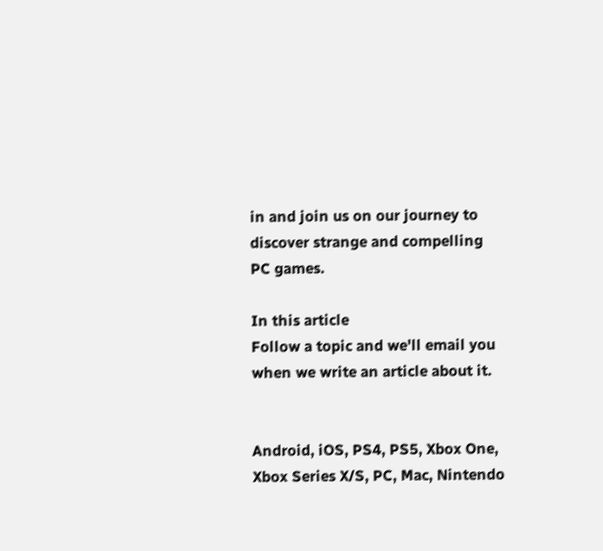in and join us on our journey to discover strange and compelling PC games.

In this article
Follow a topic and we'll email you when we write an article about it.


Android, iOS, PS4, PS5, Xbox One, Xbox Series X/S, PC, Mac, Nintendo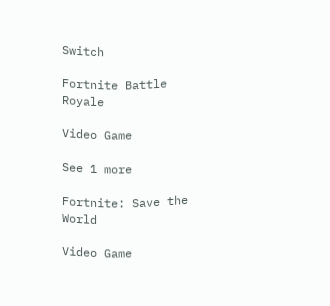Switch

Fortnite Battle Royale

Video Game

See 1 more

Fortnite: Save the World

Video Game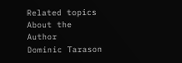Related topics
About the Author
Dominic Tarason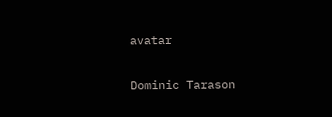avatar

Dominic Tarason